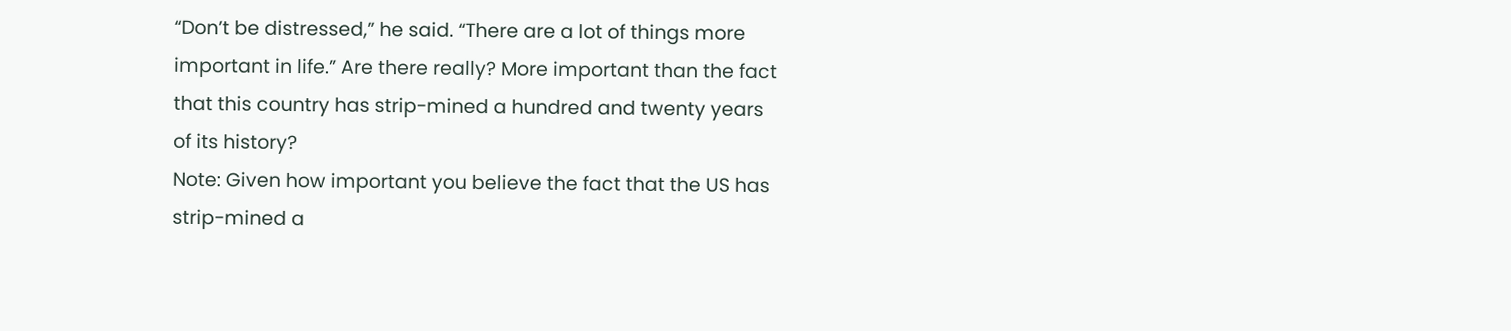“Don’t be distressed,” he said. “There are a lot of things more important in life.” Are there really? More important than the fact that this country has strip-mined a hundred and twenty years of its history?
Note: Given how important you believe the fact that the US has strip-mined a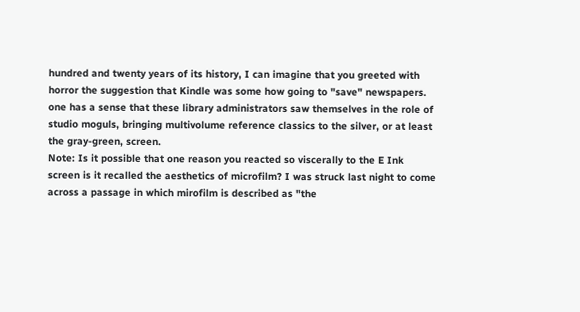hundred and twenty years of its history, I can imagine that you greeted with horror the suggestion that Kindle was some how going to "save" newspapers.
one has a sense that these library administrators saw themselves in the role of studio moguls, bringing multivolume reference classics to the silver, or at least the gray-green, screen.
Note: Is it possible that one reason you reacted so viscerally to the E Ink screen is it recalled the aesthetics of microfilm? I was struck last night to come across a passage in which mirofilm is described as "the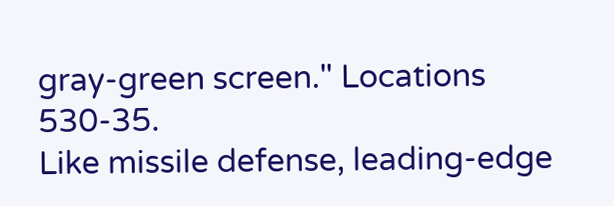gray-green screen." Locations 530-35.
Like missile defense, leading-edge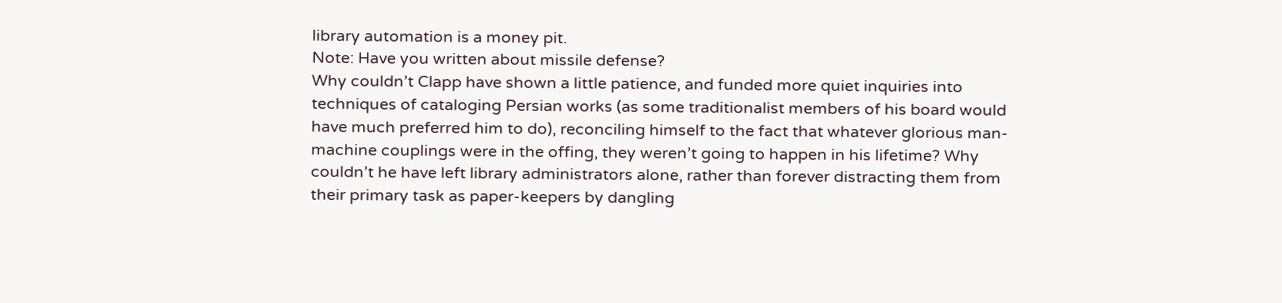library automation is a money pit.
Note: Have you written about missile defense?
Why couldn’t Clapp have shown a little patience, and funded more quiet inquiries into techniques of cataloging Persian works (as some traditionalist members of his board would have much preferred him to do), reconciling himself to the fact that whatever glorious man-machine couplings were in the offing, they weren’t going to happen in his lifetime? Why couldn’t he have left library administrators alone, rather than forever distracting them from their primary task as paper-keepers by dangling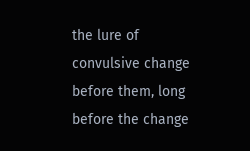the lure of convulsive change before them, long before the change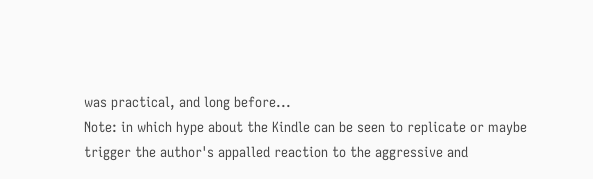was practical, and long before...
Note: in which hype about the Kindle can be seen to replicate or maybe trigger the author's appalled reaction to the aggressive and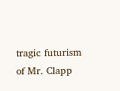tragic futurism of Mr. Clapp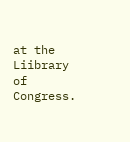at the Liibrary of Congress.